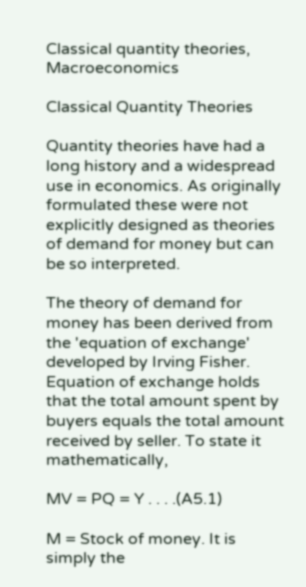Classical quantity theories, Macroeconomics

Classical Quantity Theories

Quantity theories have had a long history and a widespread use in economics. As originally formulated these were not explicitly designed as theories of demand for money but can be so interpreted.

The theory of demand for money has been derived from the 'equation of exchange' developed by Irving Fisher. Equation of exchange holds that the total amount spent by buyers equals the total amount received by seller. To state it mathematically,

MV = PQ = Y . . . .(A5.1)

M = Stock of money. It is simply the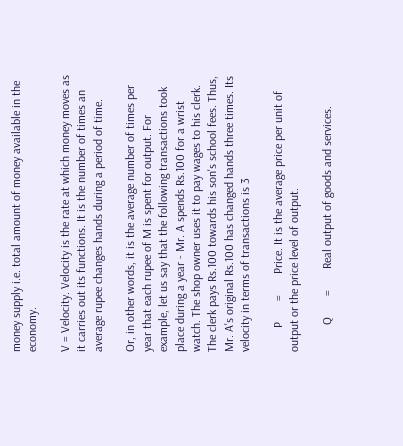money supply i.e. total amount of money available in the economy.

V = Velocity. Velocity is the rate at which money moves as it carries out its functions. It is the number of times an average rupee changes hands during a period of time.

Or, in other words, it is the average number of times per year that each rupee of M is spent for output. For example, let us say that the following transactions took place during a year - Mr. A spends Rs.100 for a wrist watch. The shop owner uses it to pay wages to his clerk. The clerk pays Rs.100 towards his son's school fees. Thus, Mr. A's original Rs.100 has changed hands three times. Its velocity in terms of transactions is 3

        P       =       Price. It is the average price per unit of output or the price level of output.

         Q       =       Real output of goods and services.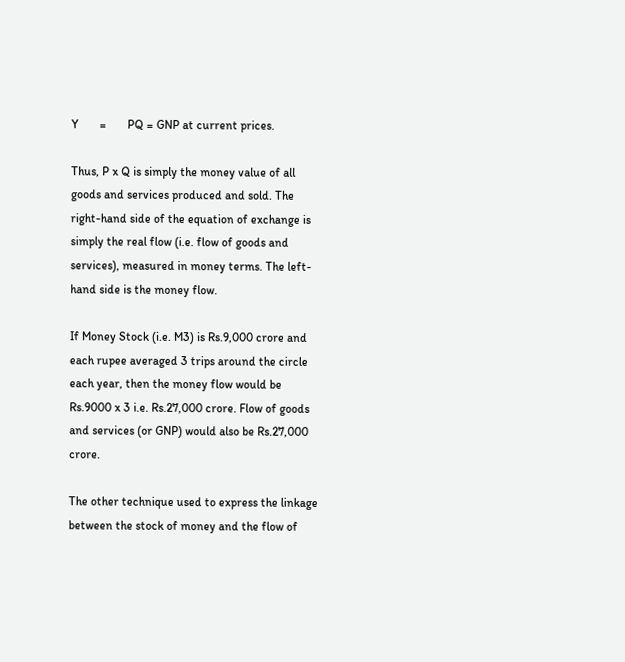Y       =       PQ = GNP at current prices.

Thus, P x Q is simply the money value of all goods and services produced and sold. The right-hand side of the equation of exchange is simply the real flow (i.e. flow of goods and services), measured in money terms. The left-hand side is the money flow.

If Money Stock (i.e. M3) is Rs.9,000 crore and each rupee averaged 3 trips around the circle each year, then the money flow would be Rs.9000 x 3 i.e. Rs.27,000 crore. Flow of goods and services (or GNP) would also be Rs.27,000 crore.

The other technique used to express the linkage between the stock of money and the flow of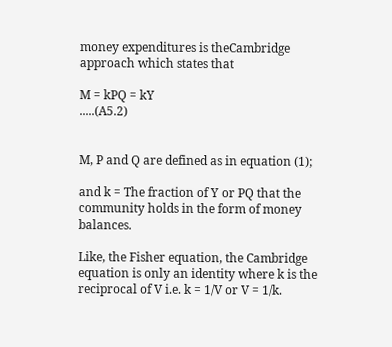money expenditures is theCambridge approach which states that

M = kPQ = kY                                                                                               .....(A5.2)


M, P and Q are defined as in equation (1);

and k = The fraction of Y or PQ that the community holds in the form of money balances.

Like, the Fisher equation, the Cambridge equation is only an identity where k is the reciprocal of V i.e. k = 1/V or V = 1/k.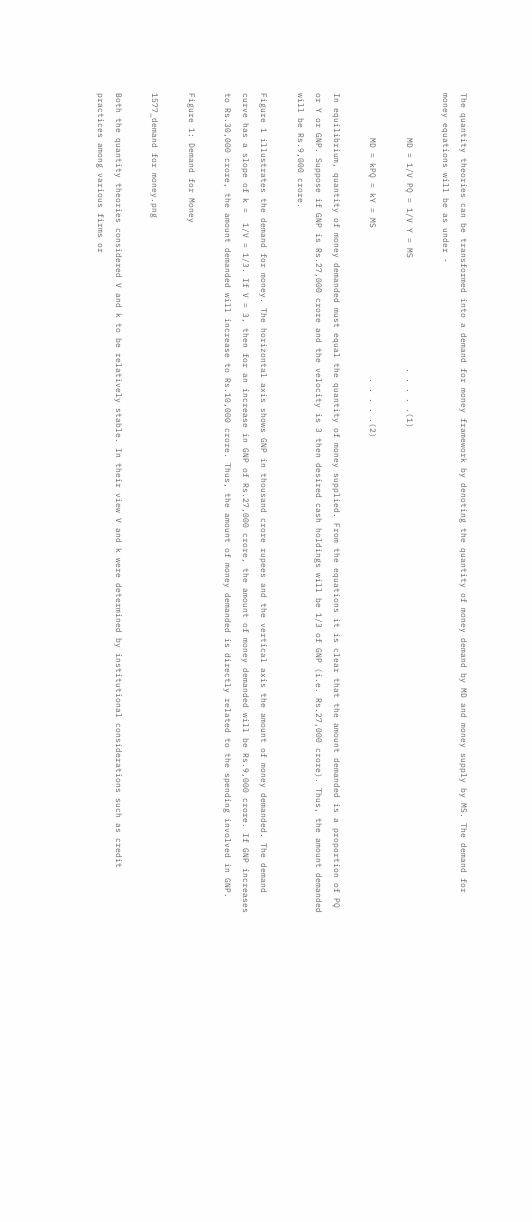The quantity theories can be transformed into a demand for money framework by denoting the quantity of money demand by MD and money supply by MS. The demand for money equations will be as under -

         MD = 1/V PQ = 1/V Y = MS                      . . . . .(1)

         MD = kPQ = kY = MS                              . . . . .(2)

In equilibrium, quantity of money demanded must equal the quantity of money supplied. From the equations it is clear that the amount demanded is a proportion of PQ or Y or GNP. Suppose if GNP is Rs.27,000 crore and the velocity is 3 then desired cash holdings will be 1/3 of GNP (i.e. Rs.27,000 crore). Thus, the amount demanded will be Rs.9,000 crore.

Figure 1 illustrates the demand for money. The horizontal axis shows GNP in thousand crore rupees and the vertical axis the amount of money demanded. The demand curve has a slope of k =  1/V = 1/3. If V = 3, then for an increase in GNP of Rs.27,000 crore, the amount of money demanded will be Rs.9,000 crore. If GNP increases to Rs.30,000 crore, the amount demanded will increase to Rs.10,000 crore. Thus, the amount of money demanded is directly related to the spending involved in GNP.

Figure 1: Demand for Money

1577_demand for money.png

Both the quantity theories considered V and k to be relatively stable. In their view V and k were determined by institutional considerations such as credit practices among various firms or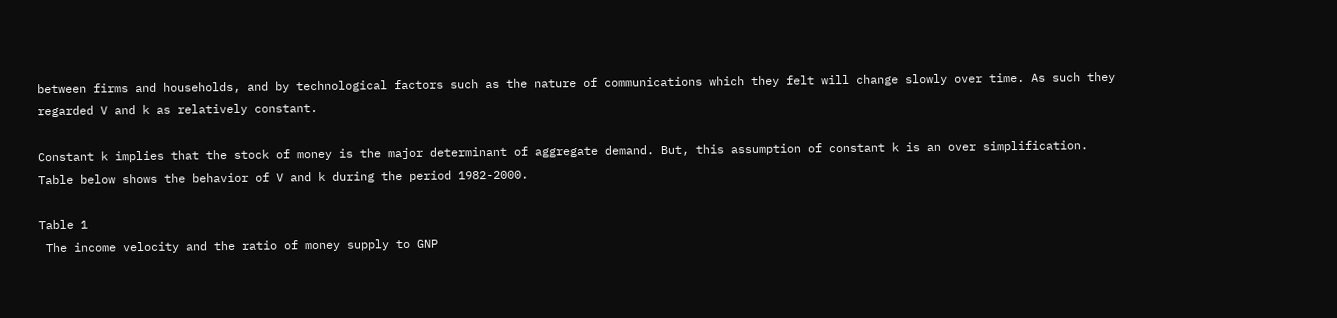between firms and households, and by technological factors such as the nature of communications which they felt will change slowly over time. As such they regarded V and k as relatively constant.

Constant k implies that the stock of money is the major determinant of aggregate demand. But, this assumption of constant k is an over simplification. Table below shows the behavior of V and k during the period 1982-2000.

Table 1
 The income velocity and the ratio of money supply to GNP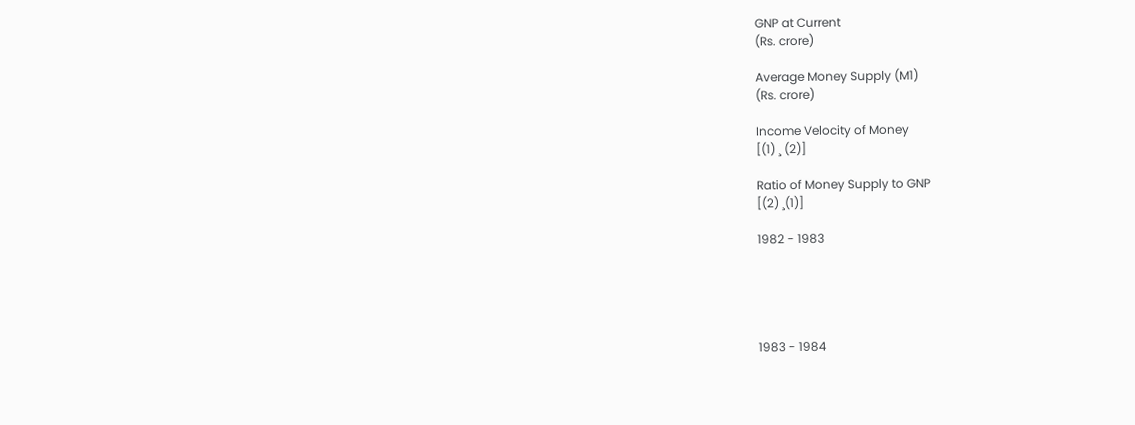GNP at Current
(Rs. crore)

Average Money Supply (M1)
(Rs. crore)

Income Velocity of Money
[(1) ¸ (2)]

Ratio of Money Supply to GNP
[(2) ¸(1)]

1982 - 1983





1983 - 1984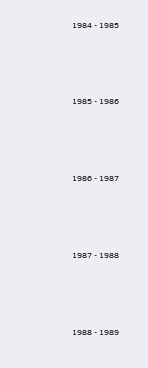1984 - 1985





1985 - 1986





1986 - 1987





1987 - 1988





1988 - 1989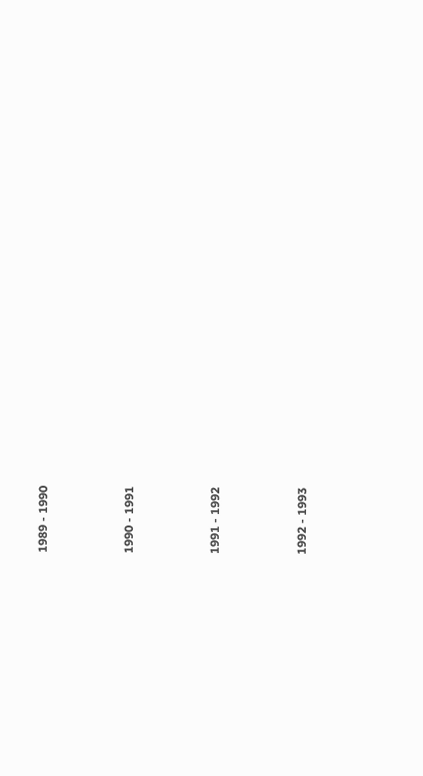1989 - 1990





1990 - 1991





1991 - 1992





1992 - 1993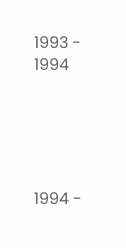1993 - 1994





1994 -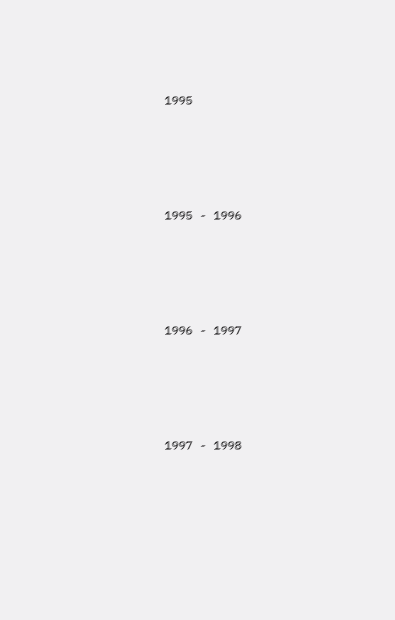1995





1995 - 1996





1996 - 1997





1997 - 1998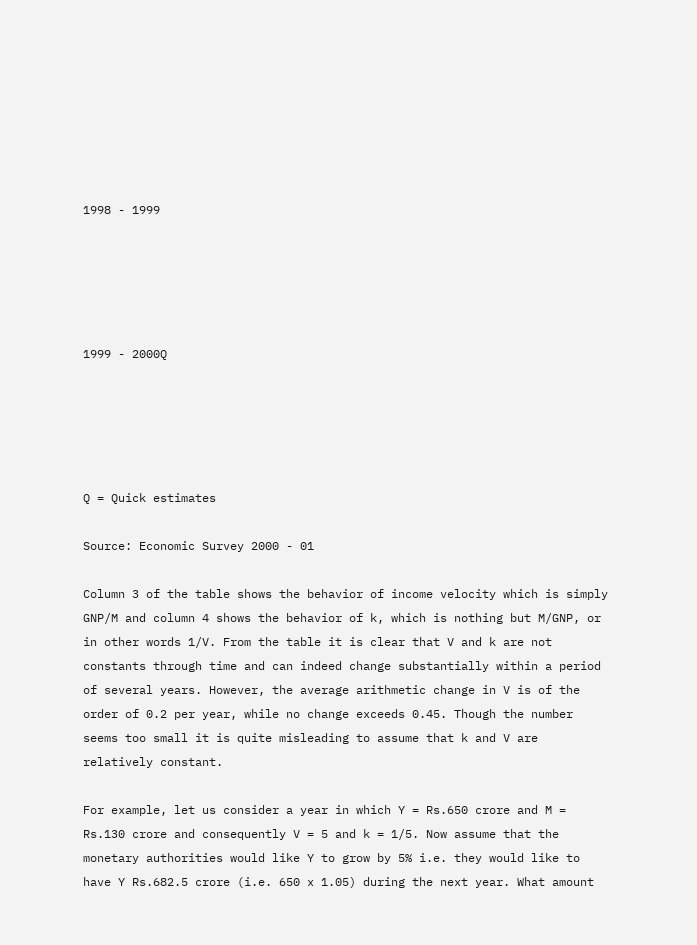1998 - 1999





1999 - 2000Q





Q = Quick estimates

Source: Economic Survey 2000 - 01

Column 3 of the table shows the behavior of income velocity which is simply GNP/M and column 4 shows the behavior of k, which is nothing but M/GNP, or in other words 1/V. From the table it is clear that V and k are not constants through time and can indeed change substantially within a period of several years. However, the average arithmetic change in V is of the order of 0.2 per year, while no change exceeds 0.45. Though the number seems too small it is quite misleading to assume that k and V are relatively constant.

For example, let us consider a year in which Y = Rs.650 crore and M = Rs.130 crore and consequently V = 5 and k = 1/5. Now assume that the monetary authorities would like Y to grow by 5% i.e. they would like to have Y Rs.682.5 crore (i.e. 650 x 1.05) during the next year. What amount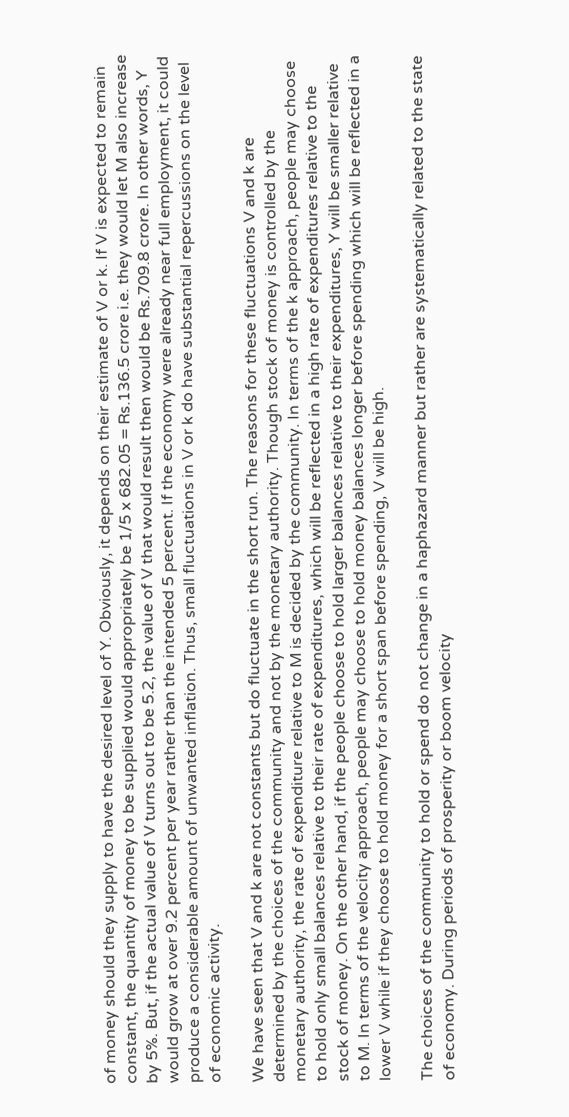of money should they supply to have the desired level of Y. Obviously, it depends on their estimate of V or k. If V is expected to remain constant, the quantity of money to be supplied would appropriately be 1/5 x 682.05 = Rs.136.5 crore i.e. they would let M also increase by 5%. But, if the actual value of V turns out to be 5.2, the value of V that would result then would be Rs.709.8 crore. In other words, Y would grow at over 9.2 percent per year rather than the intended 5 percent. If the economy were already near full employment, it could produce a considerable amount of unwanted inflation. Thus, small fluctuations in V or k do have substantial repercussions on the level of economic activity.

We have seen that V and k are not constants but do fluctuate in the short run. The reasons for these fluctuations V and k are determined by the choices of the community and not by the monetary authority. Though stock of money is controlled by the monetary authority, the rate of expenditure relative to M is decided by the community. In terms of the k approach, people may choose to hold only small balances relative to their rate of expenditures, which will be reflected in a high rate of expenditures relative to the stock of money. On the other hand, if the people choose to hold larger balances relative to their expenditures, Y will be smaller relative to M. In terms of the velocity approach, people may choose to hold money balances longer before spending which will be reflected in a lower V while if they choose to hold money for a short span before spending, V will be high.

The choices of the community to hold or spend do not change in a haphazard manner but rather are systematically related to the state of economy. During periods of prosperity or boom velocity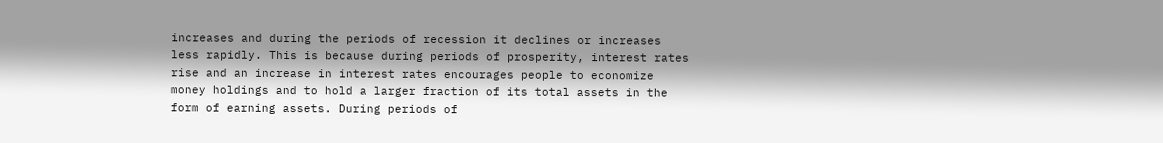increases and during the periods of recession it declines or increases less rapidly. This is because during periods of prosperity, interest rates rise and an increase in interest rates encourages people to economize money holdings and to hold a larger fraction of its total assets in the form of earning assets. During periods of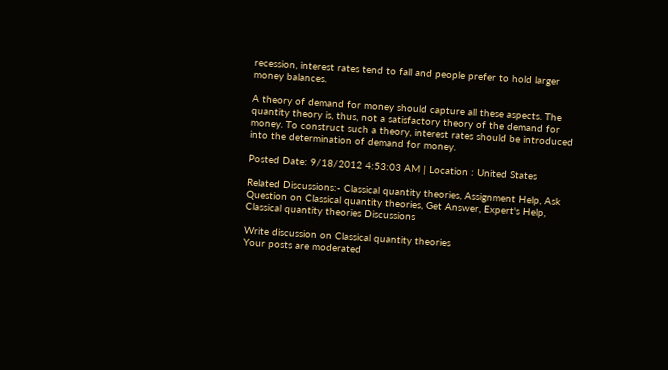recession, interest rates tend to fall and people prefer to hold larger money balances.

A theory of demand for money should capture all these aspects. The quantity theory is, thus, not a satisfactory theory of the demand for money. To construct such a theory, interest rates should be introduced into the determination of demand for money.

Posted Date: 9/18/2012 4:53:03 AM | Location : United States

Related Discussions:- Classical quantity theories, Assignment Help, Ask Question on Classical quantity theories, Get Answer, Expert's Help, Classical quantity theories Discussions

Write discussion on Classical quantity theories
Your posts are moderated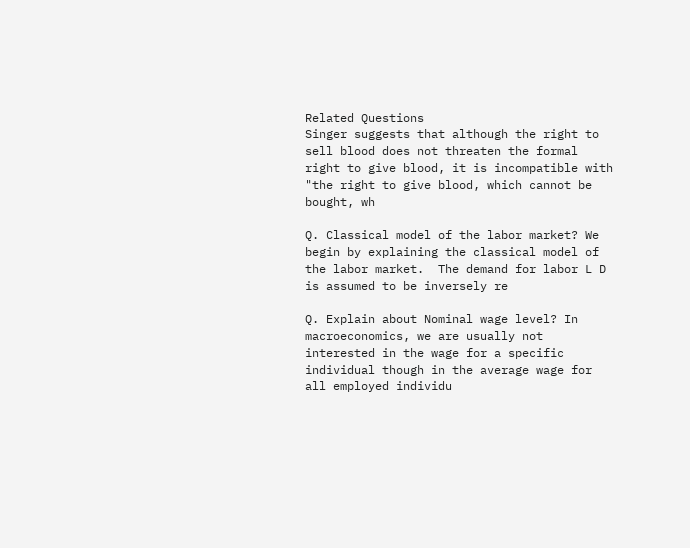Related Questions
Singer suggests that although the right to sell blood does not threaten the formal right to give blood, it is incompatible with "the right to give blood, which cannot be bought, wh

Q. Classical model of the labor market? We begin by explaining the classical model of the labor market.  The demand for labor L D is assumed to be inversely re

Q. Explain about Nominal wage level? In macroeconomics, we are usually not interested in the wage for a specific individual though in the average wage for all employed individu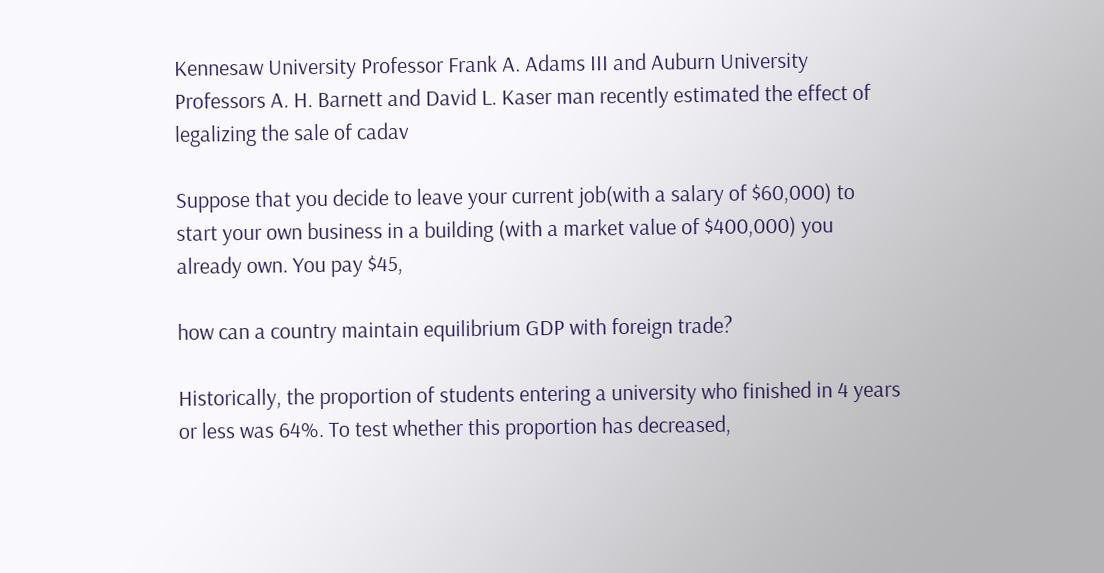Kennesaw University Professor Frank A. Adams III and Auburn University Professors A. H. Barnett and David L. Kaser man recently estimated the effect of legalizing the sale of cadav

Suppose that you decide to leave your current job(with a salary of $60,000) to start your own business in a building (with a market value of $400,000) you already own. You pay $45,

how can a country maintain equilibrium GDP with foreign trade?

Historically, the proportion of students entering a university who finished in 4 years or less was 64%. To test whether this proportion has decreased,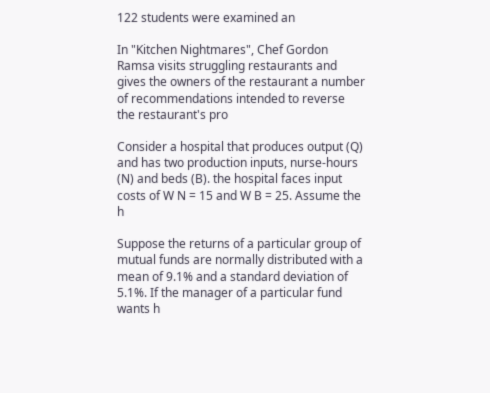122 students were examined an

In "Kitchen Nightmares", Chef Gordon Ramsa visits struggling restaurants and gives the owners of the restaurant a number of recommendations intended to reverse the restaurant's pro

Consider a hospital that produces output (Q) and has two production inputs, nurse-hours (N) and beds (B). the hospital faces input costs of W N = 15 and W B = 25. Assume the h

Suppose the returns of a particular group of mutual funds are normally distributed with a mean of 9.1% and a standard deviation of 5.1%. If the manager of a particular fund wants h